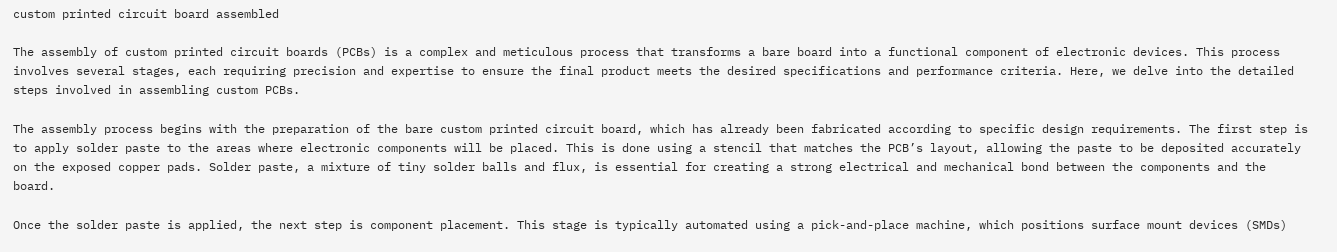custom printed circuit board assembled

The assembly of custom printed circuit boards (PCBs) is a complex and meticulous process that transforms a bare board into a functional component of electronic devices. This process involves several stages, each requiring precision and expertise to ensure the final product meets the desired specifications and performance criteria. Here, we delve into the detailed steps involved in assembling custom PCBs.

The assembly process begins with the preparation of the bare custom printed circuit board, which has already been fabricated according to specific design requirements. The first step is to apply solder paste to the areas where electronic components will be placed. This is done using a stencil that matches the PCB’s layout, allowing the paste to be deposited accurately on the exposed copper pads. Solder paste, a mixture of tiny solder balls and flux, is essential for creating a strong electrical and mechanical bond between the components and the board.

Once the solder paste is applied, the next step is component placement. This stage is typically automated using a pick-and-place machine, which positions surface mount devices (SMDs)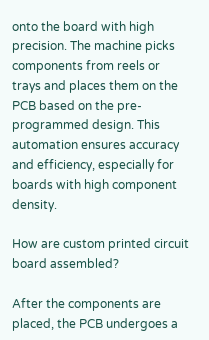onto the board with high precision. The machine picks components from reels or trays and places them on the PCB based on the pre-programmed design. This automation ensures accuracy and efficiency, especially for boards with high component density.

How are custom printed circuit board assembled?

After the components are placed, the PCB undergoes a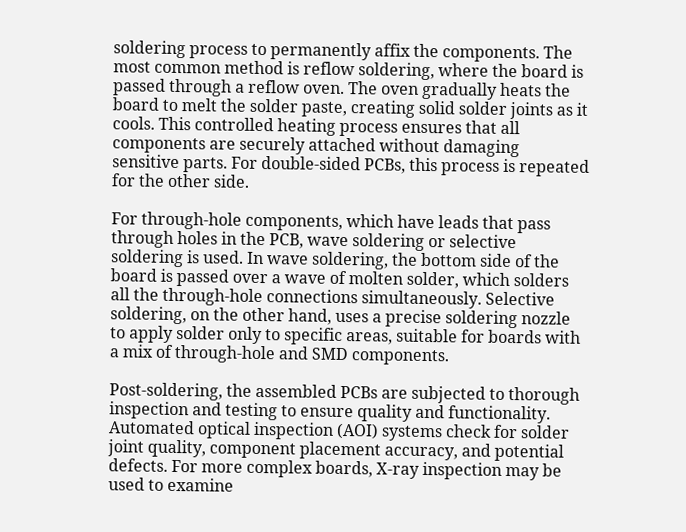soldering process to permanently affix the components. The most common method is reflow soldering, where the board is passed through a reflow oven. The oven gradually heats the board to melt the solder paste, creating solid solder joints as it cools. This controlled heating process ensures that all components are securely attached without damaging sensitive parts. For double-sided PCBs, this process is repeated for the other side.

For through-hole components, which have leads that pass through holes in the PCB, wave soldering or selective soldering is used. In wave soldering, the bottom side of the board is passed over a wave of molten solder, which solders all the through-hole connections simultaneously. Selective soldering, on the other hand, uses a precise soldering nozzle to apply solder only to specific areas, suitable for boards with a mix of through-hole and SMD components.

Post-soldering, the assembled PCBs are subjected to thorough inspection and testing to ensure quality and functionality. Automated optical inspection (AOI) systems check for solder joint quality, component placement accuracy, and potential defects. For more complex boards, X-ray inspection may be used to examine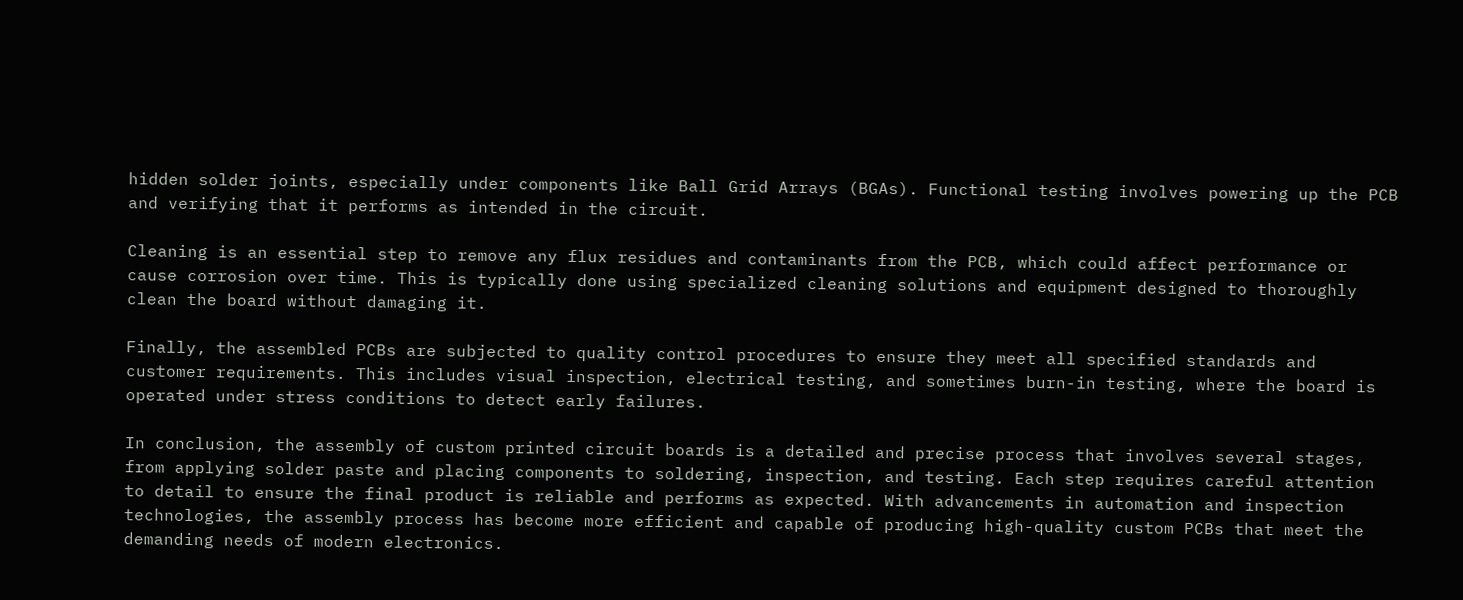hidden solder joints, especially under components like Ball Grid Arrays (BGAs). Functional testing involves powering up the PCB and verifying that it performs as intended in the circuit.

Cleaning is an essential step to remove any flux residues and contaminants from the PCB, which could affect performance or cause corrosion over time. This is typically done using specialized cleaning solutions and equipment designed to thoroughly clean the board without damaging it.

Finally, the assembled PCBs are subjected to quality control procedures to ensure they meet all specified standards and customer requirements. This includes visual inspection, electrical testing, and sometimes burn-in testing, where the board is operated under stress conditions to detect early failures.

In conclusion, the assembly of custom printed circuit boards is a detailed and precise process that involves several stages, from applying solder paste and placing components to soldering, inspection, and testing. Each step requires careful attention to detail to ensure the final product is reliable and performs as expected. With advancements in automation and inspection technologies, the assembly process has become more efficient and capable of producing high-quality custom PCBs that meet the demanding needs of modern electronics.